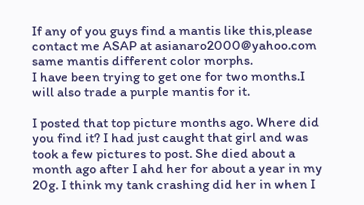If any of you guys find a mantis like this,please contact me ASAP at asianaro2000@yahoo.com same mantis different color morphs.
I have been trying to get one for two months.I will also trade a purple mantis for it.

I posted that top picture months ago. Where did you find it? I had just caught that girl and was took a few pictures to post. She died about a month ago after I ahd her for about a year in my 20g. I think my tank crashing did her in when I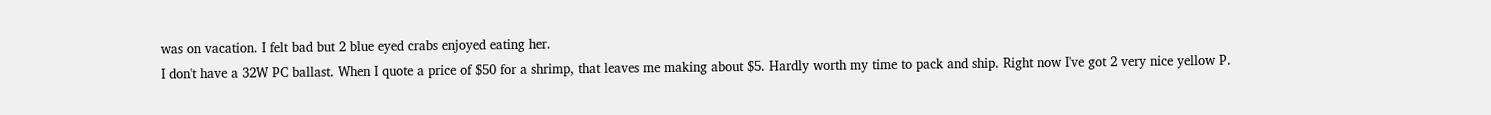was on vacation. I felt bad but 2 blue eyed crabs enjoyed eating her.
I don't have a 32W PC ballast. When I quote a price of $50 for a shrimp, that leaves me making about $5. Hardly worth my time to pack and ship. Right now I've got 2 very nice yellow P.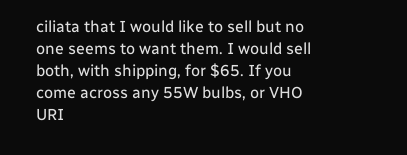ciliata that I would like to sell but no one seems to want them. I would sell both, with shipping, for $65. If you come across any 55W bulbs, or VHO URI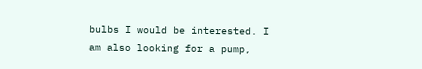bulbs I would be interested. I am also looking for a pump,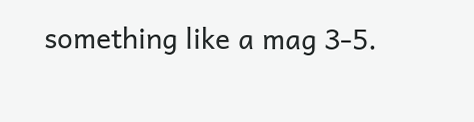something like a mag 3-5.